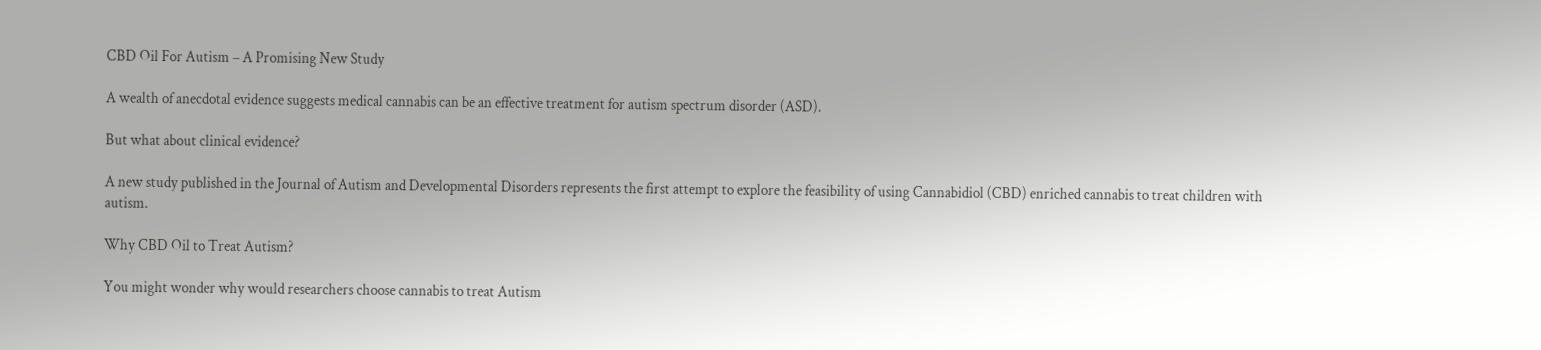CBD Oil For Autism – A Promising New Study

A wealth of anecdotal evidence suggests medical cannabis can be an effective treatment for autism spectrum disorder (ASD).

But what about clinical evidence?

A new study published in the Journal of Autism and Developmental Disorders represents the first attempt to explore the feasibility of using Cannabidiol (CBD) enriched cannabis to treat children with autism.

Why CBD Oil to Treat Autism?

You might wonder why would researchers choose cannabis to treat Autism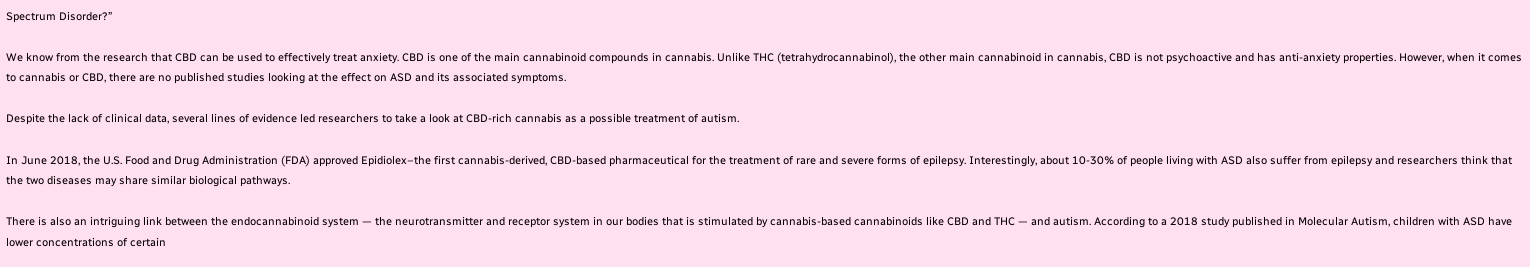Spectrum Disorder?”

We know from the research that CBD can be used to effectively treat anxiety. CBD is one of the main cannabinoid compounds in cannabis. Unlike THC (tetrahydrocannabinol), the other main cannabinoid in cannabis, CBD is not psychoactive and has anti-anxiety properties. However, when it comes to cannabis or CBD, there are no published studies looking at the effect on ASD and its associated symptoms.

Despite the lack of clinical data, several lines of evidence led researchers to take a look at CBD-rich cannabis as a possible treatment of autism.

In June 2018, the U.S. Food and Drug Administration (FDA) approved Epidiolex–the first cannabis-derived, CBD-based pharmaceutical for the treatment of rare and severe forms of epilepsy. Interestingly, about 10-30% of people living with ASD also suffer from epilepsy and researchers think that the two diseases may share similar biological pathways.

There is also an intriguing link between the endocannabinoid system — the neurotransmitter and receptor system in our bodies that is stimulated by cannabis-based cannabinoids like CBD and THC — and autism. According to a 2018 study published in Molecular Autism, children with ASD have lower concentrations of certain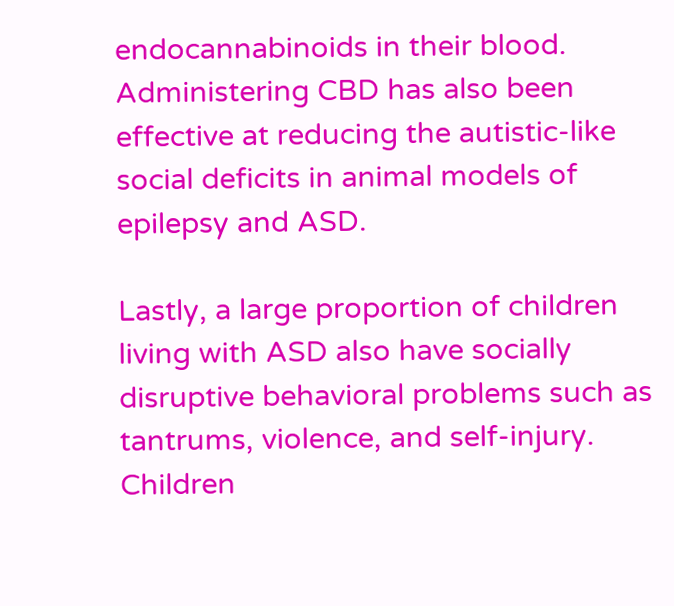endocannabinoids in their blood. Administering CBD has also been effective at reducing the autistic-like social deficits in animal models of epilepsy and ASD.

Lastly, a large proportion of children living with ASD also have socially disruptive behavioral problems such as tantrums, violence, and self-injury. Children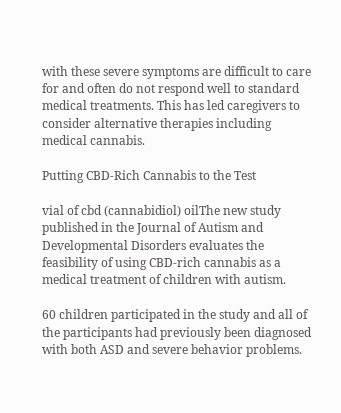with these severe symptoms are difficult to care for and often do not respond well to standard medical treatments. This has led caregivers to consider alternative therapies including medical cannabis.

Putting CBD-Rich Cannabis to the Test

vial of cbd (cannabidiol) oilThe new study published in the Journal of Autism and Developmental Disorders evaluates the feasibility of using CBD-rich cannabis as a medical treatment of children with autism.

60 children participated in the study and all of the participants had previously been diagnosed with both ASD and severe behavior problems.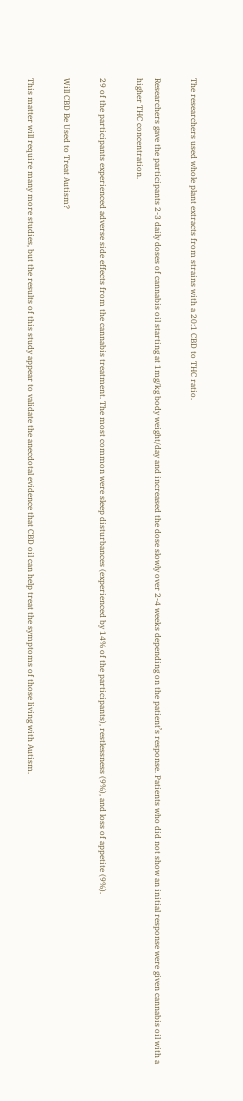The researchers used whole plant extracts from strains with a 20:1 CBD to THC ratio.

Researchers gave the participants 2-3 daily doses of cannabis oil starting at 1mg/kg body weight/day and increased the dose slowly over 2-4 weeks depending on the patient’s response. Patients who did not show an initial response were given cannabis oil with a higher THC concentration.

29 of the participants experienced adverse side effects from the cannabis treatment. The most common were sleep disturbances (experienced by 14% of the participants), restlessness (9%), and loss of appetite (9%).

Will CBD Be Used to Treat Autism?

This matter will require many more studies, but the results of this study appear to validate the anecdotal evidence that CBD oil can help treat the symptoms of those living with Autism.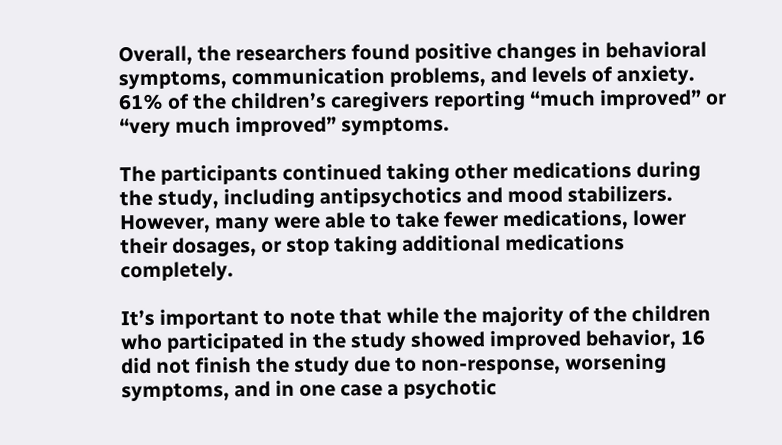Overall, the researchers found positive changes in behavioral symptoms, communication problems, and levels of anxiety. 61% of the children’s caregivers reporting “much improved” or “very much improved” symptoms.

The participants continued taking other medications during the study, including antipsychotics and mood stabilizers. However, many were able to take fewer medications, lower their dosages, or stop taking additional medications completely.

It’s important to note that while the majority of the children who participated in the study showed improved behavior, 16 did not finish the study due to non-response, worsening symptoms, and in one case a psychotic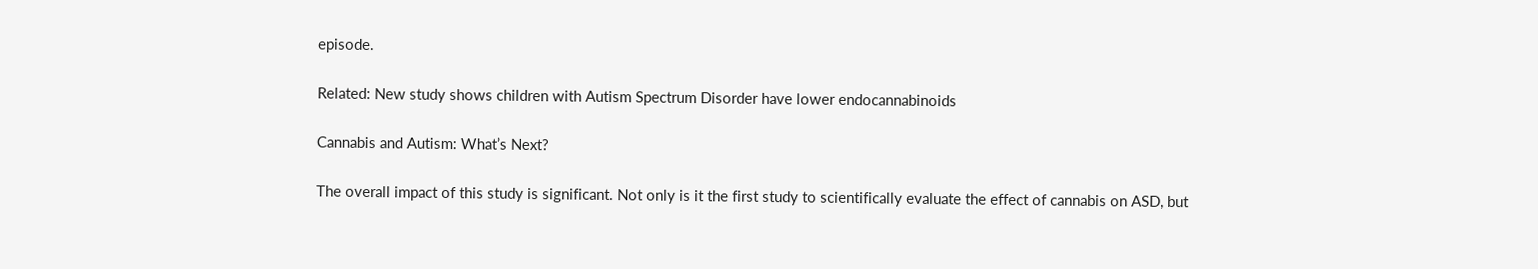episode.

Related: New study shows children with Autism Spectrum Disorder have lower endocannabinoids

Cannabis and Autism: What’s Next?

The overall impact of this study is significant. Not only is it the first study to scientifically evaluate the effect of cannabis on ASD, but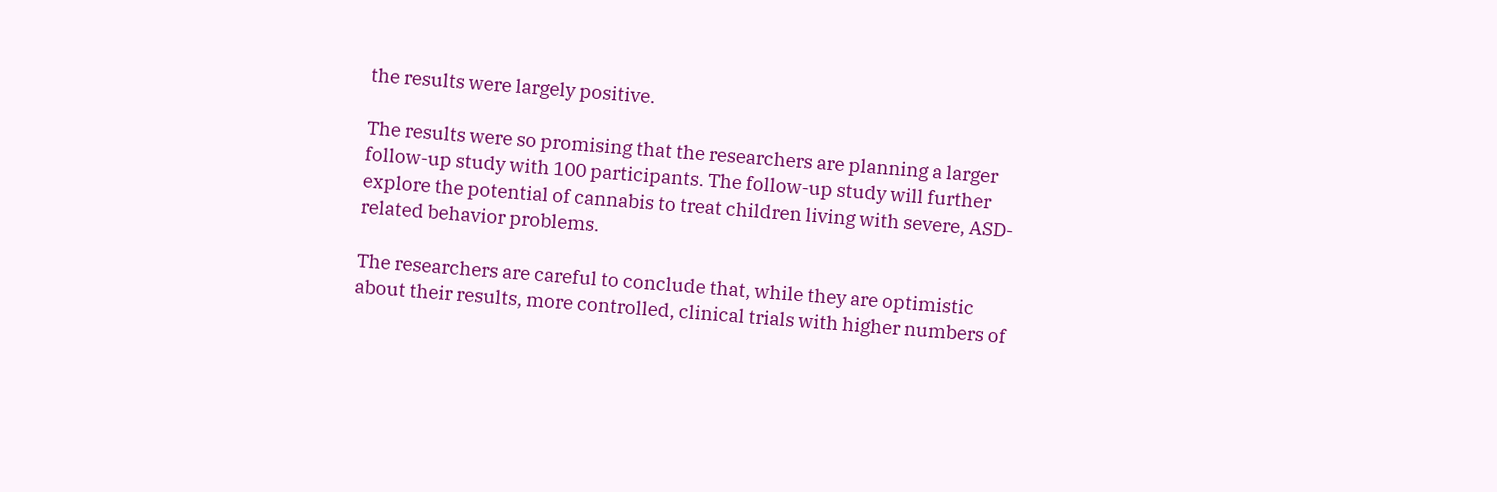the results were largely positive.

The results were so promising that the researchers are planning a larger follow-up study with 100 participants. The follow-up study will further explore the potential of cannabis to treat children living with severe, ASD-related behavior problems.

The researchers are careful to conclude that, while they are optimistic about their results, more controlled, clinical trials with higher numbers of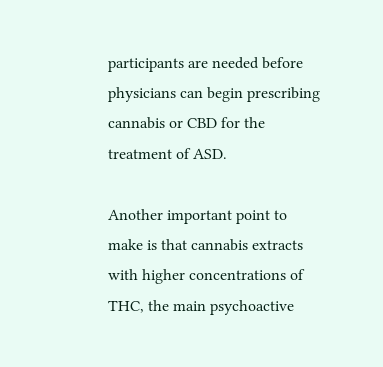participants are needed before physicians can begin prescribing cannabis or CBD for the treatment of ASD.

Another important point to make is that cannabis extracts with higher concentrations of THC, the main psychoactive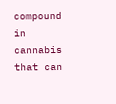compound in cannabis that can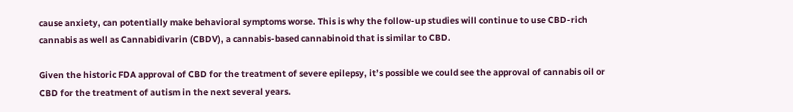cause anxiety, can potentially make behavioral symptoms worse. This is why the follow-up studies will continue to use CBD-rich cannabis as well as Cannabidivarin (CBDV), a cannabis-based cannabinoid that is similar to CBD.

Given the historic FDA approval of CBD for the treatment of severe epilepsy, it’s possible we could see the approval of cannabis oil or CBD for the treatment of autism in the next several years.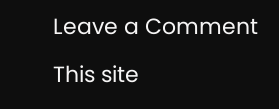Leave a Comment

This site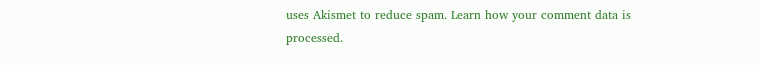uses Akismet to reduce spam. Learn how your comment data is processed.